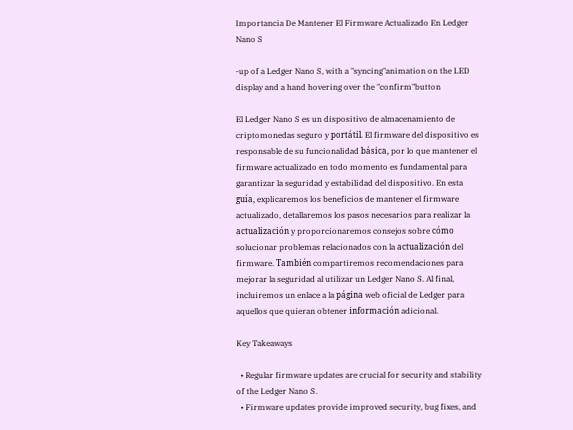Importancia De Mantener El Firmware Actualizado En Ledger Nano S

-up of a Ledger Nano S, with a "syncing"animation on the LED display and a hand hovering over the "confirm"button

El Ledger Nano S es un dispositivo de almacenamiento de criptomonedas seguro y portátil. El firmware del dispositivo es responsable de su funcionalidad básica, por lo que mantener el firmware actualizado en todo momento es fundamental para garantizar la seguridad y estabilidad del dispositivo. En esta guía, explicaremos los beneficios de mantener el firmware actualizado, detallaremos los pasos necesarios para realizar la actualización y proporcionaremos consejos sobre cómo solucionar problemas relacionados con la actualización del firmware. También compartiremos recomendaciones para mejorar la seguridad al utilizar un Ledger Nano S. Al final, incluiremos un enlace a la página web oficial de Ledger para aquellos que quieran obtener información adicional.

Key Takeaways

  • Regular firmware updates are crucial for security and stability of the Ledger Nano S.
  • Firmware updates provide improved security, bug fixes, and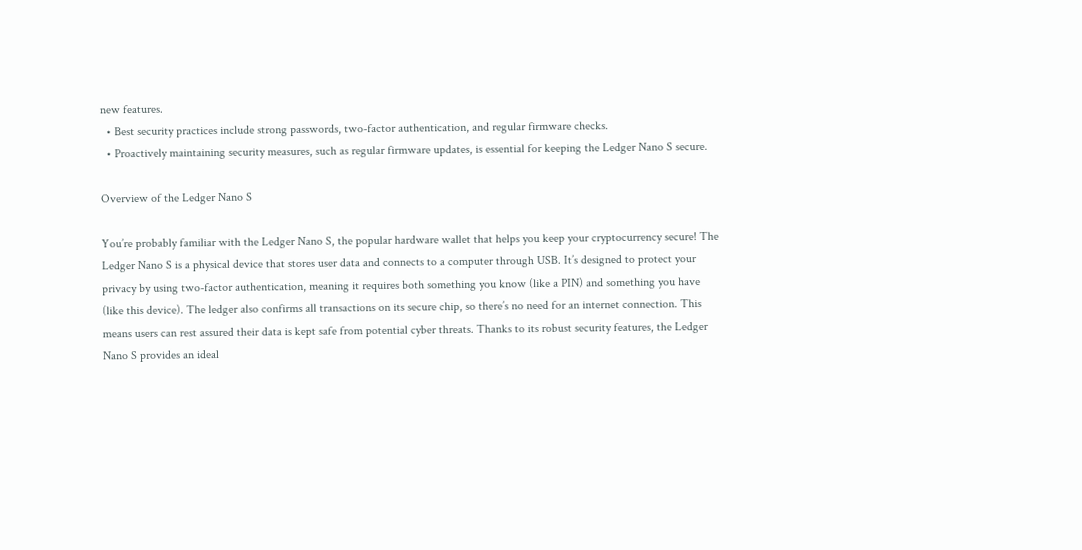new features.
  • Best security practices include strong passwords, two-factor authentication, and regular firmware checks.
  • Proactively maintaining security measures, such as regular firmware updates, is essential for keeping the Ledger Nano S secure.

Overview of the Ledger Nano S

You’re probably familiar with the Ledger Nano S, the popular hardware wallet that helps you keep your cryptocurrency secure! The Ledger Nano S is a physical device that stores user data and connects to a computer through USB. It’s designed to protect your privacy by using two-factor authentication, meaning it requires both something you know (like a PIN) and something you have (like this device). The ledger also confirms all transactions on its secure chip, so there’s no need for an internet connection. This means users can rest assured their data is kept safe from potential cyber threats. Thanks to its robust security features, the Ledger Nano S provides an ideal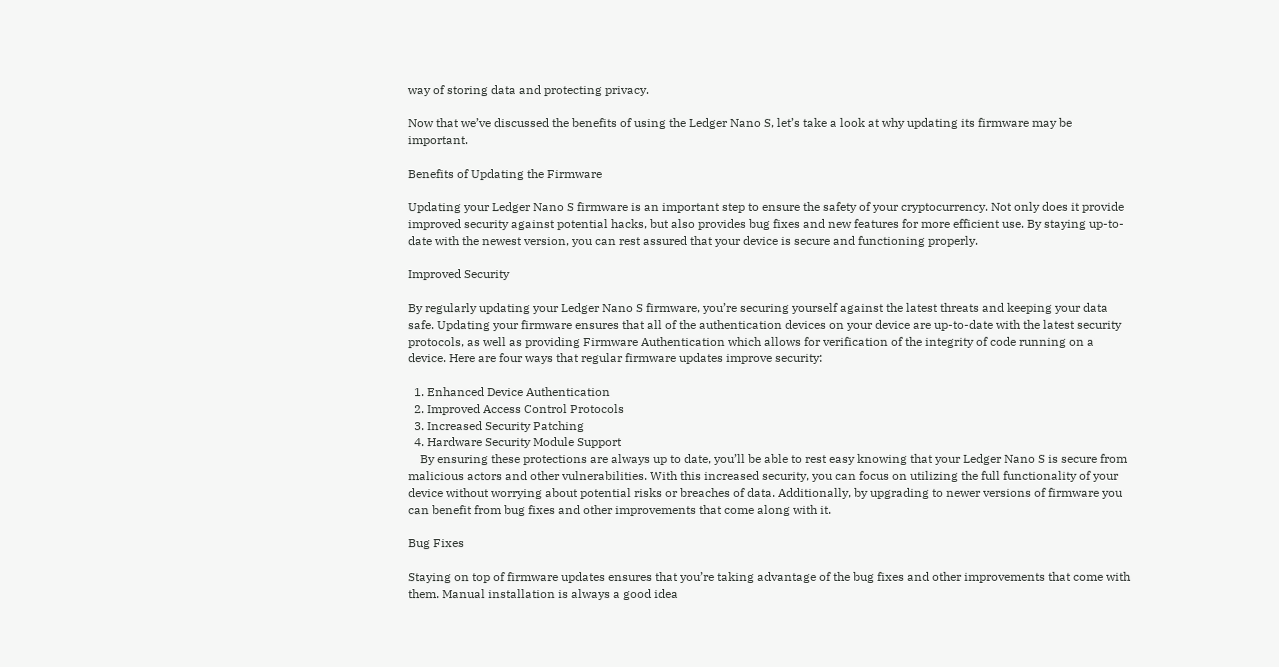way of storing data and protecting privacy.

Now that we’ve discussed the benefits of using the Ledger Nano S, let’s take a look at why updating its firmware may be important.

Benefits of Updating the Firmware

Updating your Ledger Nano S firmware is an important step to ensure the safety of your cryptocurrency. Not only does it provide improved security against potential hacks, but also provides bug fixes and new features for more efficient use. By staying up-to-date with the newest version, you can rest assured that your device is secure and functioning properly.

Improved Security

By regularly updating your Ledger Nano S firmware, you’re securing yourself against the latest threats and keeping your data safe. Updating your firmware ensures that all of the authentication devices on your device are up-to-date with the latest security protocols, as well as providing Firmware Authentication which allows for verification of the integrity of code running on a device. Here are four ways that regular firmware updates improve security:

  1. Enhanced Device Authentication
  2. Improved Access Control Protocols
  3. Increased Security Patching
  4. Hardware Security Module Support
    By ensuring these protections are always up to date, you’ll be able to rest easy knowing that your Ledger Nano S is secure from malicious actors and other vulnerabilities. With this increased security, you can focus on utilizing the full functionality of your device without worrying about potential risks or breaches of data. Additionally, by upgrading to newer versions of firmware you can benefit from bug fixes and other improvements that come along with it.

Bug Fixes

Staying on top of firmware updates ensures that you’re taking advantage of the bug fixes and other improvements that come with them. Manual installation is always a good idea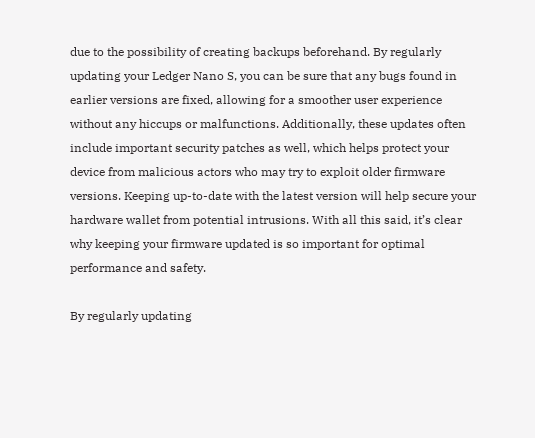due to the possibility of creating backups beforehand. By regularly updating your Ledger Nano S, you can be sure that any bugs found in earlier versions are fixed, allowing for a smoother user experience without any hiccups or malfunctions. Additionally, these updates often include important security patches as well, which helps protect your device from malicious actors who may try to exploit older firmware versions. Keeping up-to-date with the latest version will help secure your hardware wallet from potential intrusions. With all this said, it’s clear why keeping your firmware updated is so important for optimal performance and safety.

By regularly updating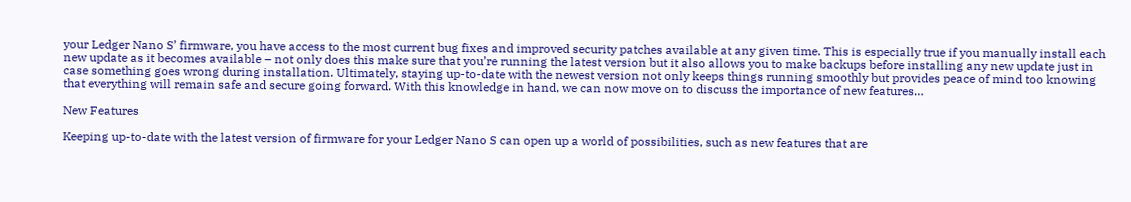your Ledger Nano S’ firmware, you have access to the most current bug fixes and improved security patches available at any given time. This is especially true if you manually install each new update as it becomes available – not only does this make sure that you’re running the latest version but it also allows you to make backups before installing any new update just in case something goes wrong during installation. Ultimately, staying up-to-date with the newest version not only keeps things running smoothly but provides peace of mind too knowing that everything will remain safe and secure going forward. With this knowledge in hand, we can now move on to discuss the importance of new features…

New Features

Keeping up-to-date with the latest version of firmware for your Ledger Nano S can open up a world of possibilities, such as new features that are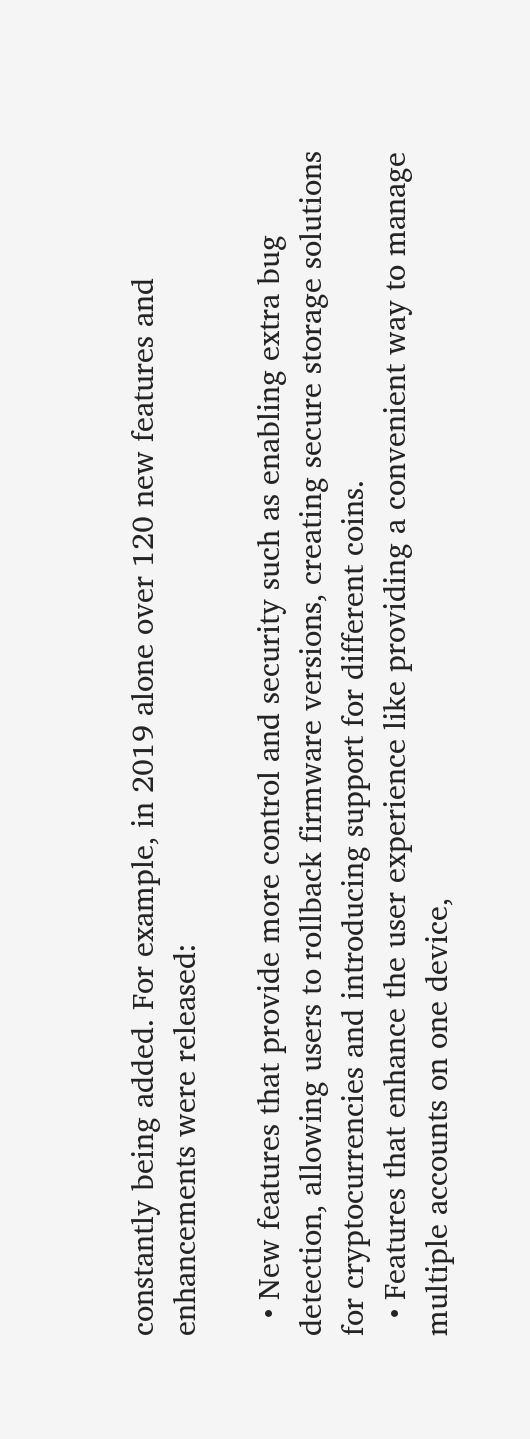constantly being added. For example, in 2019 alone over 120 new features and enhancements were released:

  • New features that provide more control and security such as enabling extra bug detection, allowing users to rollback firmware versions, creating secure storage solutions for cryptocurrencies and introducing support for different coins.
  • Features that enhance the user experience like providing a convenient way to manage multiple accounts on one device,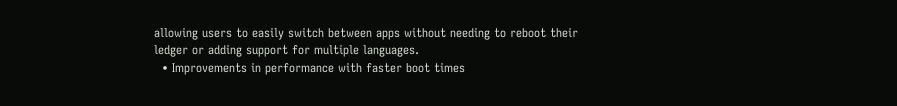allowing users to easily switch between apps without needing to reboot their ledger or adding support for multiple languages.
  • Improvements in performance with faster boot times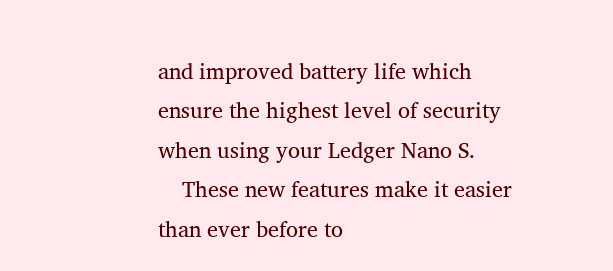and improved battery life which ensure the highest level of security when using your Ledger Nano S.
    These new features make it easier than ever before to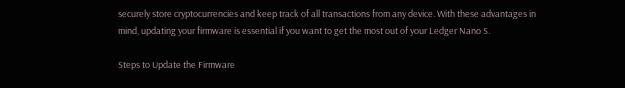securely store cryptocurrencies and keep track of all transactions from any device. With these advantages in mind, updating your firmware is essential if you want to get the most out of your Ledger Nano S.

Steps to Update the Firmware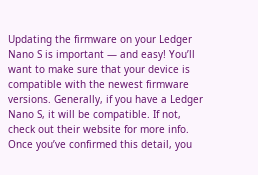Updating the firmware on your Ledger Nano S is important — and easy! You’ll want to make sure that your device is compatible with the newest firmware versions. Generally, if you have a Ledger Nano S, it will be compatible. If not, check out their website for more info. Once you’ve confirmed this detail, you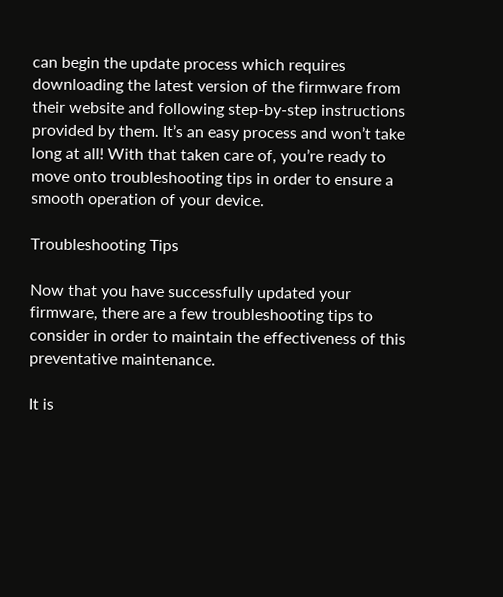can begin the update process which requires downloading the latest version of the firmware from their website and following step-by-step instructions provided by them. It’s an easy process and won’t take long at all! With that taken care of, you’re ready to move onto troubleshooting tips in order to ensure a smooth operation of your device.

Troubleshooting Tips

Now that you have successfully updated your firmware, there are a few troubleshooting tips to consider in order to maintain the effectiveness of this preventative maintenance.

It is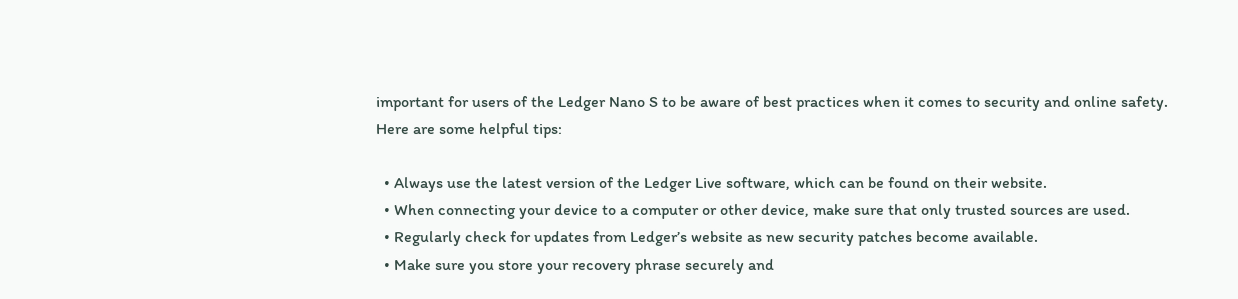important for users of the Ledger Nano S to be aware of best practices when it comes to security and online safety. Here are some helpful tips:

  • Always use the latest version of the Ledger Live software, which can be found on their website.
  • When connecting your device to a computer or other device, make sure that only trusted sources are used.
  • Regularly check for updates from Ledger’s website as new security patches become available.
  • Make sure you store your recovery phrase securely and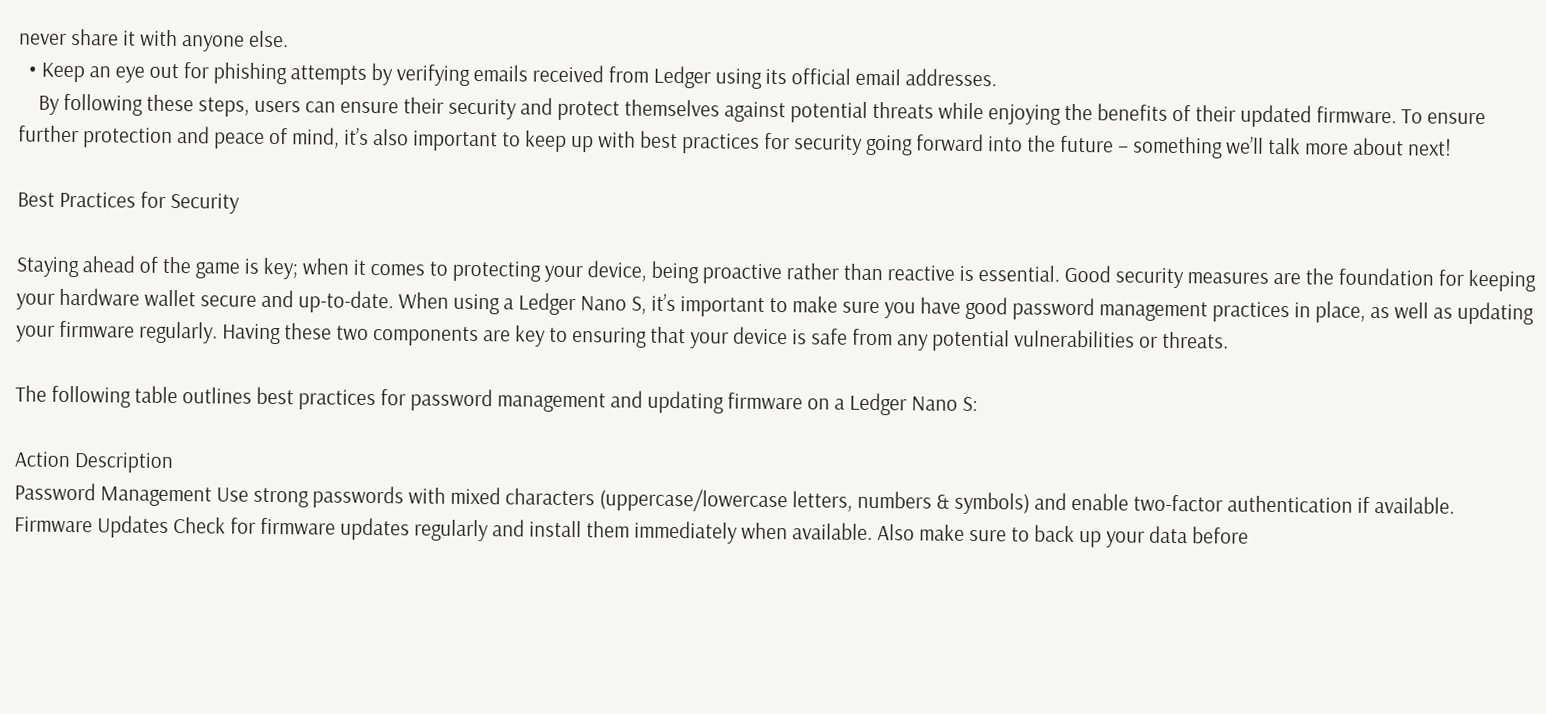never share it with anyone else.
  • Keep an eye out for phishing attempts by verifying emails received from Ledger using its official email addresses.
    By following these steps, users can ensure their security and protect themselves against potential threats while enjoying the benefits of their updated firmware. To ensure further protection and peace of mind, it’s also important to keep up with best practices for security going forward into the future – something we’ll talk more about next!

Best Practices for Security

Staying ahead of the game is key; when it comes to protecting your device, being proactive rather than reactive is essential. Good security measures are the foundation for keeping your hardware wallet secure and up-to-date. When using a Ledger Nano S, it’s important to make sure you have good password management practices in place, as well as updating your firmware regularly. Having these two components are key to ensuring that your device is safe from any potential vulnerabilities or threats.

The following table outlines best practices for password management and updating firmware on a Ledger Nano S:

Action Description
Password Management Use strong passwords with mixed characters (uppercase/lowercase letters, numbers & symbols) and enable two-factor authentication if available.
Firmware Updates Check for firmware updates regularly and install them immediately when available. Also make sure to back up your data before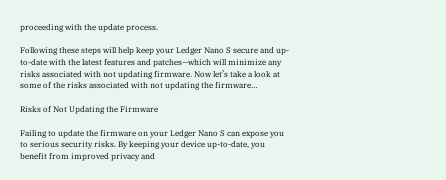proceeding with the update process.

Following these steps will help keep your Ledger Nano S secure and up-to-date with the latest features and patches—which will minimize any risks associated with not updating firmware. Now let’s take a look at some of the risks associated with not updating the firmware…

Risks of Not Updating the Firmware

Failing to update the firmware on your Ledger Nano S can expose you to serious security risks. By keeping your device up-to-date, you benefit from improved privacy and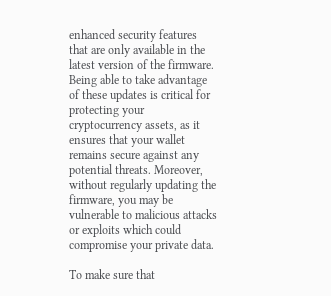enhanced security features that are only available in the latest version of the firmware. Being able to take advantage of these updates is critical for protecting your cryptocurrency assets, as it ensures that your wallet remains secure against any potential threats. Moreover, without regularly updating the firmware, you may be vulnerable to malicious attacks or exploits which could compromise your private data.

To make sure that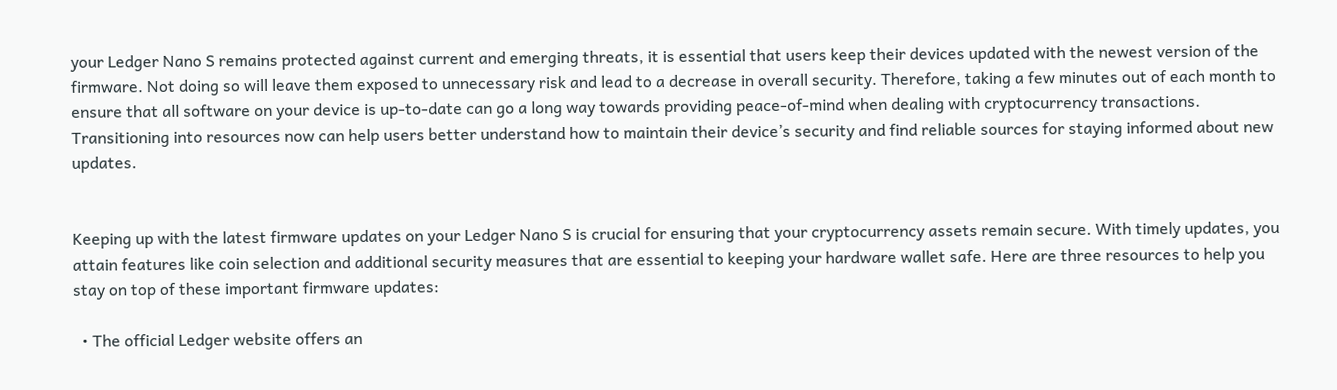your Ledger Nano S remains protected against current and emerging threats, it is essential that users keep their devices updated with the newest version of the firmware. Not doing so will leave them exposed to unnecessary risk and lead to a decrease in overall security. Therefore, taking a few minutes out of each month to ensure that all software on your device is up-to-date can go a long way towards providing peace-of-mind when dealing with cryptocurrency transactions. Transitioning into resources now can help users better understand how to maintain their device’s security and find reliable sources for staying informed about new updates.


Keeping up with the latest firmware updates on your Ledger Nano S is crucial for ensuring that your cryptocurrency assets remain secure. With timely updates, you attain features like coin selection and additional security measures that are essential to keeping your hardware wallet safe. Here are three resources to help you stay on top of these important firmware updates:

  • The official Ledger website offers an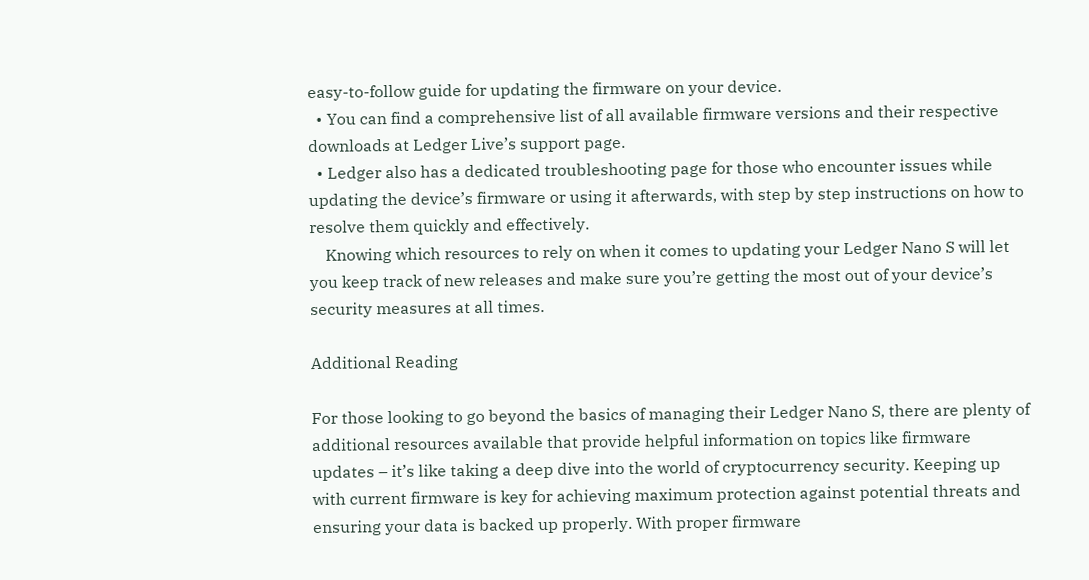easy-to-follow guide for updating the firmware on your device.
  • You can find a comprehensive list of all available firmware versions and their respective downloads at Ledger Live’s support page.
  • Ledger also has a dedicated troubleshooting page for those who encounter issues while updating the device’s firmware or using it afterwards, with step by step instructions on how to resolve them quickly and effectively.
    Knowing which resources to rely on when it comes to updating your Ledger Nano S will let you keep track of new releases and make sure you’re getting the most out of your device’s security measures at all times.

Additional Reading

For those looking to go beyond the basics of managing their Ledger Nano S, there are plenty of additional resources available that provide helpful information on topics like firmware updates – it’s like taking a deep dive into the world of cryptocurrency security. Keeping up with current firmware is key for achieving maximum protection against potential threats and ensuring your data is backed up properly. With proper firmware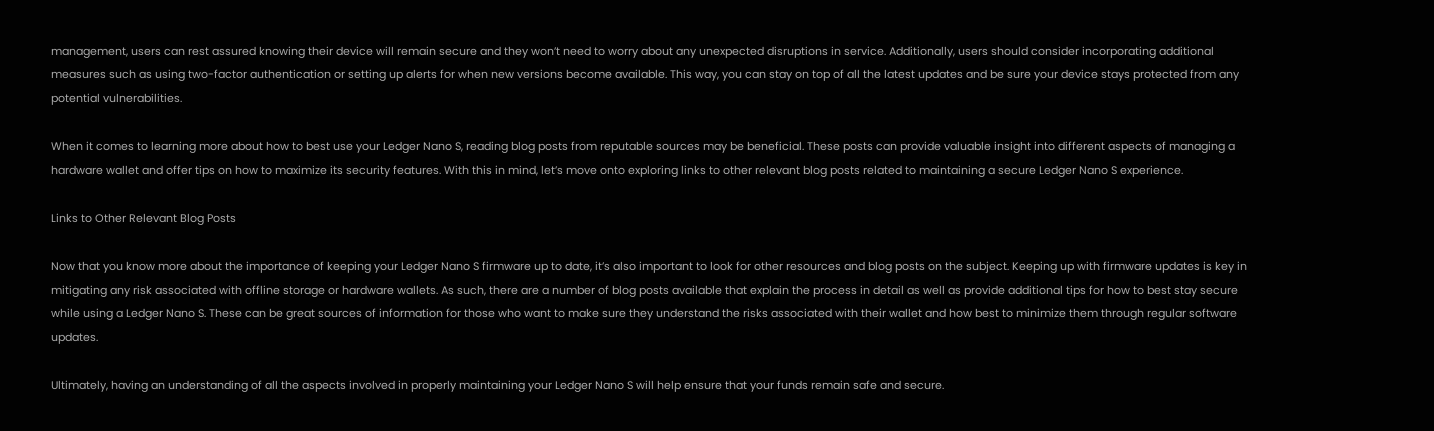management, users can rest assured knowing their device will remain secure and they won’t need to worry about any unexpected disruptions in service. Additionally, users should consider incorporating additional measures such as using two-factor authentication or setting up alerts for when new versions become available. This way, you can stay on top of all the latest updates and be sure your device stays protected from any potential vulnerabilities.

When it comes to learning more about how to best use your Ledger Nano S, reading blog posts from reputable sources may be beneficial. These posts can provide valuable insight into different aspects of managing a hardware wallet and offer tips on how to maximize its security features. With this in mind, let’s move onto exploring links to other relevant blog posts related to maintaining a secure Ledger Nano S experience.

Links to Other Relevant Blog Posts

Now that you know more about the importance of keeping your Ledger Nano S firmware up to date, it’s also important to look for other resources and blog posts on the subject. Keeping up with firmware updates is key in mitigating any risk associated with offline storage or hardware wallets. As such, there are a number of blog posts available that explain the process in detail as well as provide additional tips for how to best stay secure while using a Ledger Nano S. These can be great sources of information for those who want to make sure they understand the risks associated with their wallet and how best to minimize them through regular software updates.

Ultimately, having an understanding of all the aspects involved in properly maintaining your Ledger Nano S will help ensure that your funds remain safe and secure.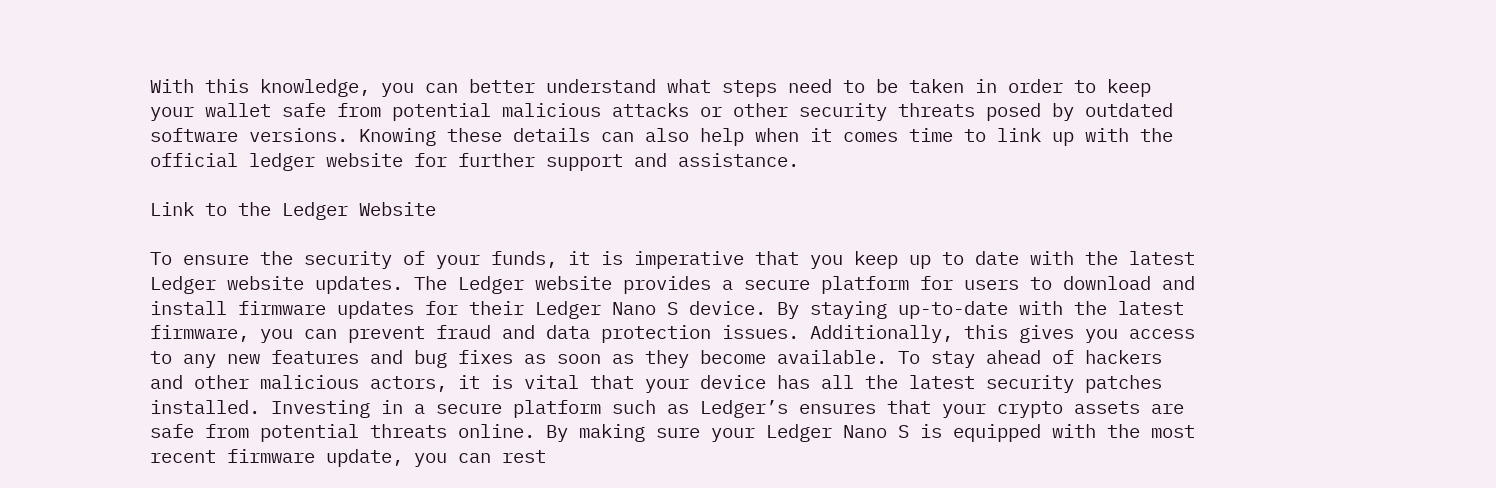With this knowledge, you can better understand what steps need to be taken in order to keep your wallet safe from potential malicious attacks or other security threats posed by outdated software versions. Knowing these details can also help when it comes time to link up with the official ledger website for further support and assistance.

Link to the Ledger Website

To ensure the security of your funds, it is imperative that you keep up to date with the latest Ledger website updates. The Ledger website provides a secure platform for users to download and install firmware updates for their Ledger Nano S device. By staying up-to-date with the latest firmware, you can prevent fraud and data protection issues. Additionally, this gives you access to any new features and bug fixes as soon as they become available. To stay ahead of hackers and other malicious actors, it is vital that your device has all the latest security patches installed. Investing in a secure platform such as Ledger’s ensures that your crypto assets are safe from potential threats online. By making sure your Ledger Nano S is equipped with the most recent firmware update, you can rest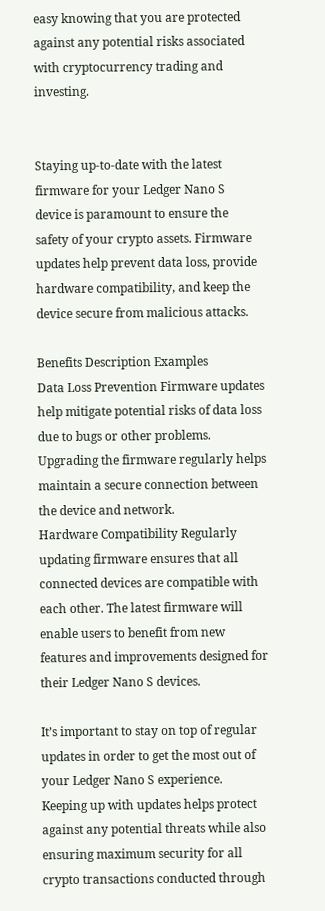easy knowing that you are protected against any potential risks associated with cryptocurrency trading and investing.


Staying up-to-date with the latest firmware for your Ledger Nano S device is paramount to ensure the safety of your crypto assets. Firmware updates help prevent data loss, provide hardware compatibility, and keep the device secure from malicious attacks.

Benefits Description Examples
Data Loss Prevention Firmware updates help mitigate potential risks of data loss due to bugs or other problems. Upgrading the firmware regularly helps maintain a secure connection between the device and network.
Hardware Compatibility Regularly updating firmware ensures that all connected devices are compatible with each other. The latest firmware will enable users to benefit from new features and improvements designed for their Ledger Nano S devices.

It’s important to stay on top of regular updates in order to get the most out of your Ledger Nano S experience. Keeping up with updates helps protect against any potential threats while also ensuring maximum security for all crypto transactions conducted through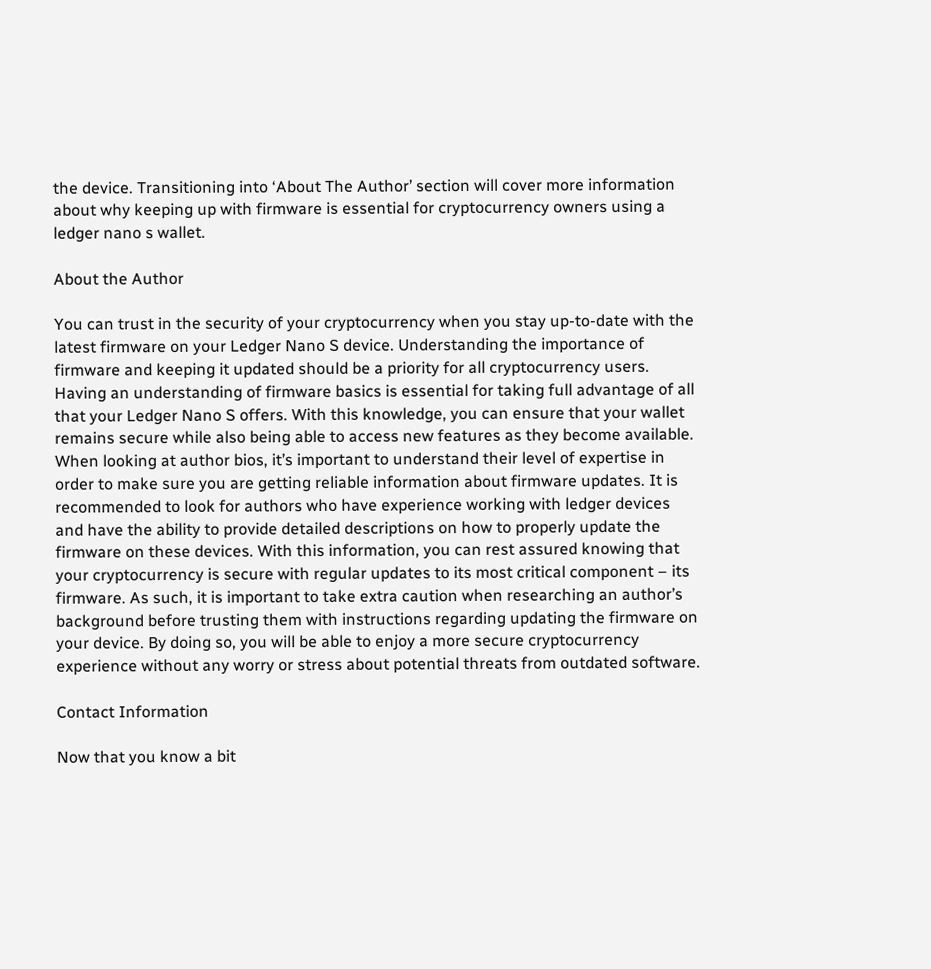the device. Transitioning into ‘About The Author’ section will cover more information about why keeping up with firmware is essential for cryptocurrency owners using a ledger nano s wallet.

About the Author

You can trust in the security of your cryptocurrency when you stay up-to-date with the latest firmware on your Ledger Nano S device. Understanding the importance of firmware and keeping it updated should be a priority for all cryptocurrency users. Having an understanding of firmware basics is essential for taking full advantage of all that your Ledger Nano S offers. With this knowledge, you can ensure that your wallet remains secure while also being able to access new features as they become available. When looking at author bios, it’s important to understand their level of expertise in order to make sure you are getting reliable information about firmware updates. It is recommended to look for authors who have experience working with ledger devices and have the ability to provide detailed descriptions on how to properly update the firmware on these devices. With this information, you can rest assured knowing that your cryptocurrency is secure with regular updates to its most critical component – its firmware. As such, it is important to take extra caution when researching an author’s background before trusting them with instructions regarding updating the firmware on your device. By doing so, you will be able to enjoy a more secure cryptocurrency experience without any worry or stress about potential threats from outdated software.

Contact Information

Now that you know a bit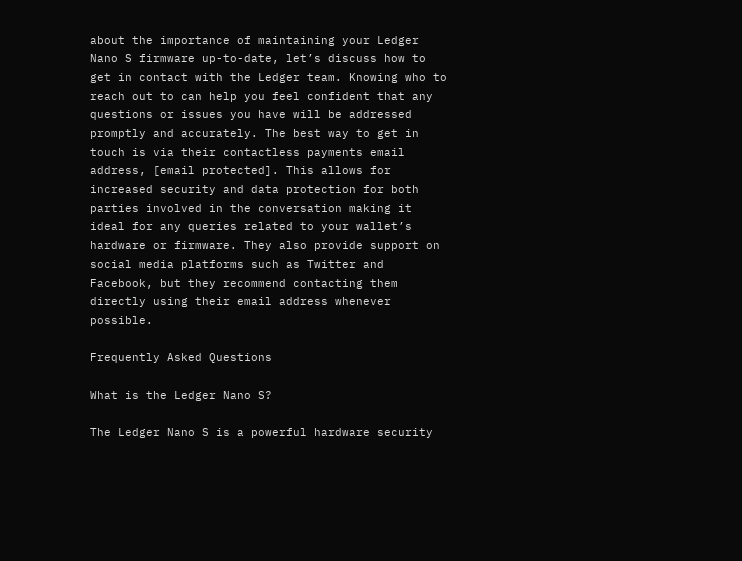about the importance of maintaining your Ledger Nano S firmware up-to-date, let’s discuss how to get in contact with the Ledger team. Knowing who to reach out to can help you feel confident that any questions or issues you have will be addressed promptly and accurately. The best way to get in touch is via their contactless payments email address, [email protected]. This allows for increased security and data protection for both parties involved in the conversation making it ideal for any queries related to your wallet’s hardware or firmware. They also provide support on social media platforms such as Twitter and Facebook, but they recommend contacting them directly using their email address whenever possible.

Frequently Asked Questions

What is the Ledger Nano S?

The Ledger Nano S is a powerful hardware security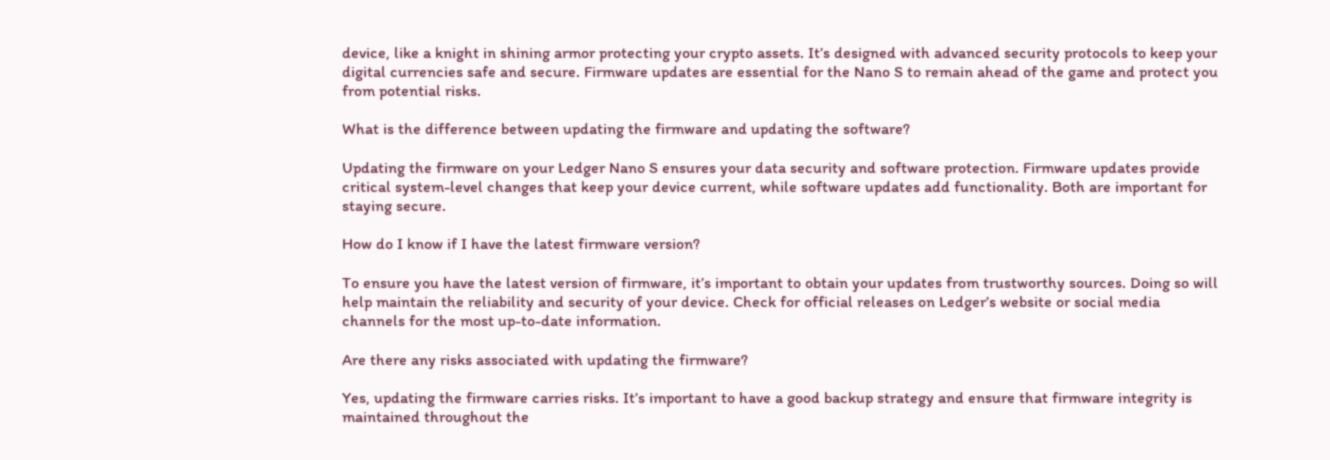device, like a knight in shining armor protecting your crypto assets. It’s designed with advanced security protocols to keep your digital currencies safe and secure. Firmware updates are essential for the Nano S to remain ahead of the game and protect you from potential risks.

What is the difference between updating the firmware and updating the software?

Updating the firmware on your Ledger Nano S ensures your data security and software protection. Firmware updates provide critical system-level changes that keep your device current, while software updates add functionality. Both are important for staying secure.

How do I know if I have the latest firmware version?

To ensure you have the latest version of firmware, it’s important to obtain your updates from trustworthy sources. Doing so will help maintain the reliability and security of your device. Check for official releases on Ledger’s website or social media channels for the most up-to-date information.

Are there any risks associated with updating the firmware?

Yes, updating the firmware carries risks. It’s important to have a good backup strategy and ensure that firmware integrity is maintained throughout the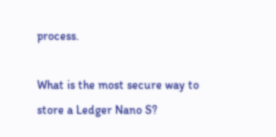process.

What is the most secure way to store a Ledger Nano S?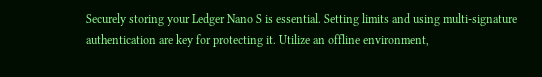Securely storing your Ledger Nano S is essential. Setting limits and using multi-signature authentication are key for protecting it. Utilize an offline environment,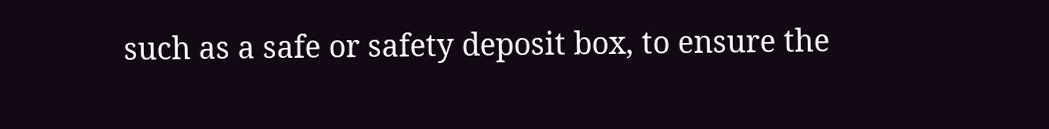such as a safe or safety deposit box, to ensure the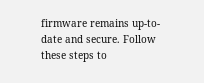firmware remains up-to-date and secure. Follow these steps to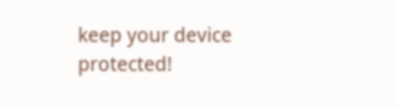keep your device protected!